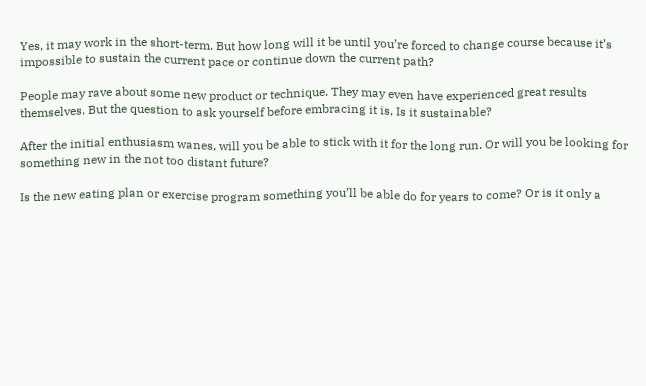Yes, it may work in the short-term. But how long will it be until you’re forced to change course because it’s impossible to sustain the current pace or continue down the current path?

People may rave about some new product or technique. They may even have experienced great results themselves. But the question to ask yourself before embracing it is, Is it sustainable?

After the initial enthusiasm wanes, will you be able to stick with it for the long run. Or will you be looking for something new in the not too distant future?

Is the new eating plan or exercise program something you’ll be able do for years to come? Or is it only a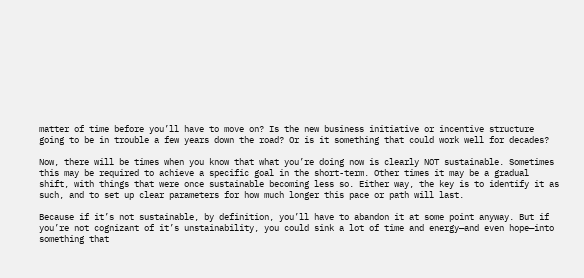matter of time before you’ll have to move on? Is the new business initiative or incentive structure going to be in trouble a few years down the road? Or is it something that could work well for decades?

Now, there will be times when you know that what you’re doing now is clearly NOT sustainable. Sometimes this may be required to achieve a specific goal in the short-term. Other times it may be a gradual shift, with things that were once sustainable becoming less so. Either way, the key is to identify it as such, and to set up clear parameters for how much longer this pace or path will last.

Because if it’s not sustainable, by definition, you’ll have to abandon it at some point anyway. But if you’re not cognizant of it’s unstainability, you could sink a lot of time and energy—and even hope—into something that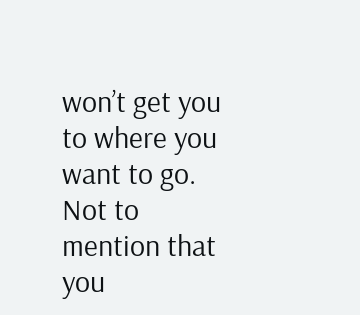won’t get you to where you want to go. Not to mention that you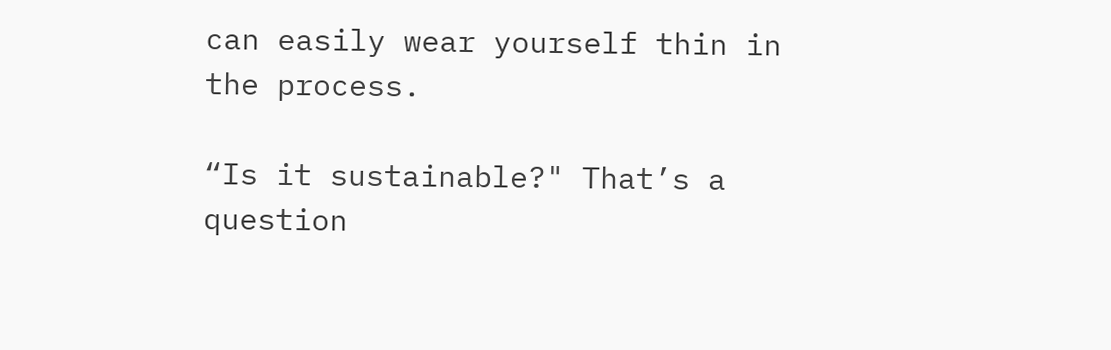can easily wear yourself thin in the process.

“Is it sustainable?" That’s a question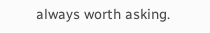always worth asking.